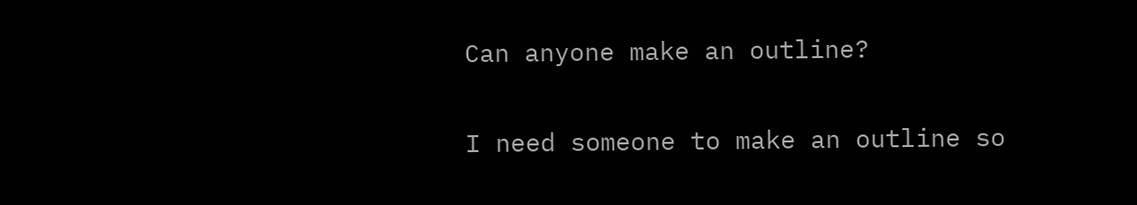Can anyone make an outline?

I need someone to make an outline so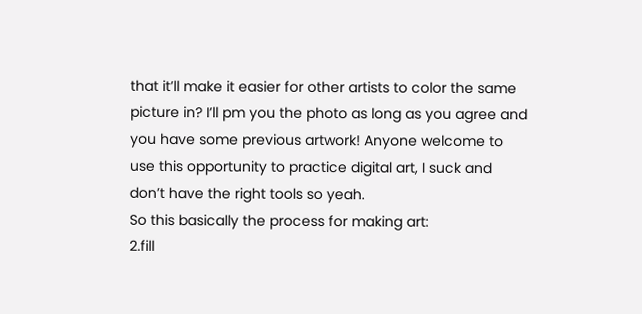that it’ll make it easier for other artists to color the same picture in? I’ll pm you the photo as long as you agree and you have some previous artwork! Anyone welcome to use this opportunity to practice digital art, I suck and don’t have the right tools so yeah.
So this basically the process for making art:
2.fill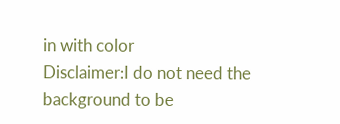in with color
Disclaimer:I do not need the background to be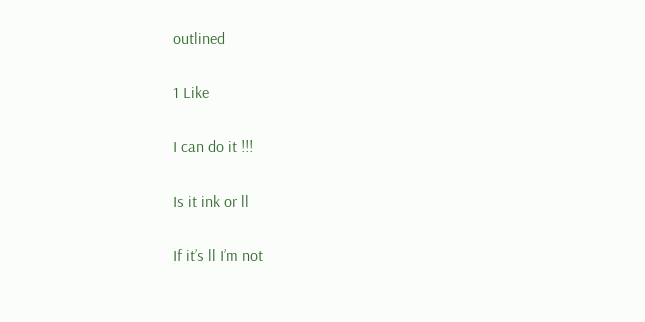outlined

1 Like

I can do it !!!

Is it ink or ll

If it’s ll I’m not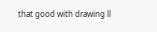that good with drawing ll